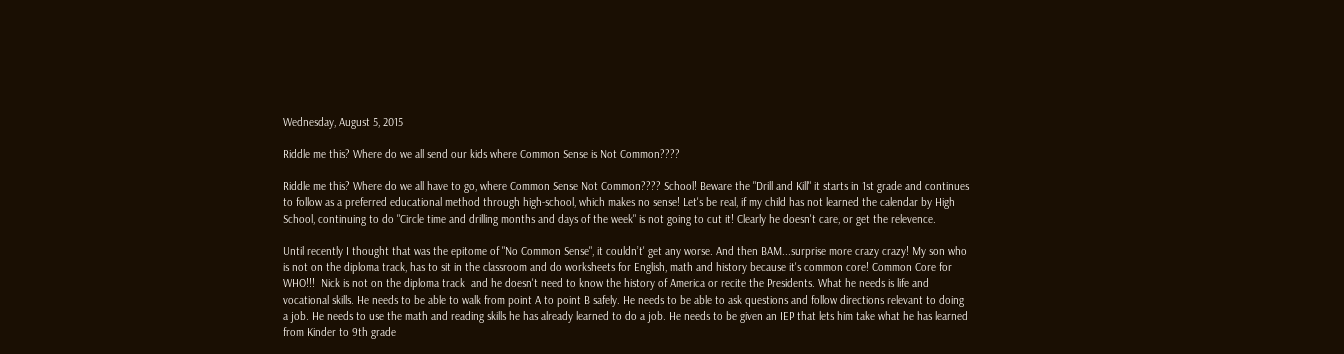Wednesday, August 5, 2015

Riddle me this? Where do we all send our kids where Common Sense is Not Common????

Riddle me this? Where do we all have to go, where Common Sense Not Common???? School! Beware the "Drill and Kill" it starts in 1st grade and continues to follow as a preferred educational method through high-school, which makes no sense! Let's be real, if my child has not learned the calendar by High School, continuing to do "Circle time and drilling months and days of the week" is not going to cut it! Clearly he doesn't care, or get the relevence.

Until recently I thought that was the epitome of "No Common Sense", it couldn’t' get any worse. And then BAM...surprise more crazy crazy! My son who is not on the diploma track, has to sit in the classroom and do worksheets for English, math and history because it's common core! Common Core for WHO!!!  Nick is not on the diploma track  and he doesn't need to know the history of America or recite the Presidents. What he needs is life and vocational skills. He needs to be able to walk from point A to point B safely. He needs to be able to ask questions and follow directions relevant to doing a job. He needs to use the math and reading skills he has already learned to do a job. He needs to be given an IEP that lets him take what he has learned from Kinder to 9th grade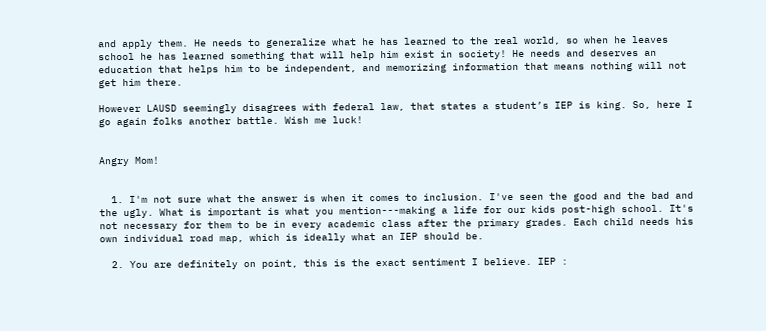and apply them. He needs to generalize what he has learned to the real world, so when he leaves school he has learned something that will help him exist in society! He needs and deserves an education that helps him to be independent, and memorizing information that means nothing will not get him there.

However LAUSD seemingly disagrees with federal law, that states a student’s IEP is king. So, here I go again folks another battle. Wish me luck!


Angry Mom!


  1. I'm not sure what the answer is when it comes to inclusion. I've seen the good and the bad and the ugly. What is important is what you mention---making a life for our kids post-high school. It's not necessary for them to be in every academic class after the primary grades. Each child needs his own individual road map, which is ideally what an IEP should be.

  2. You are definitely on point, this is the exact sentiment I believe. IEP :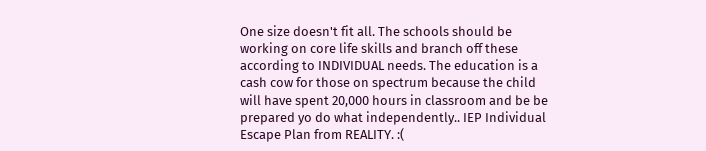One size doesn't fit all. The schools should be working on core life skills and branch off these according to INDIVIDUAL needs. The education is a cash cow for those on spectrum because the child will have spent 20,000 hours in classroom and be be prepared yo do what independently.. IEP Individual Escape Plan from REALITY. :(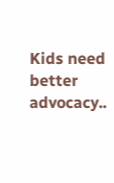Kids need better advocacy..